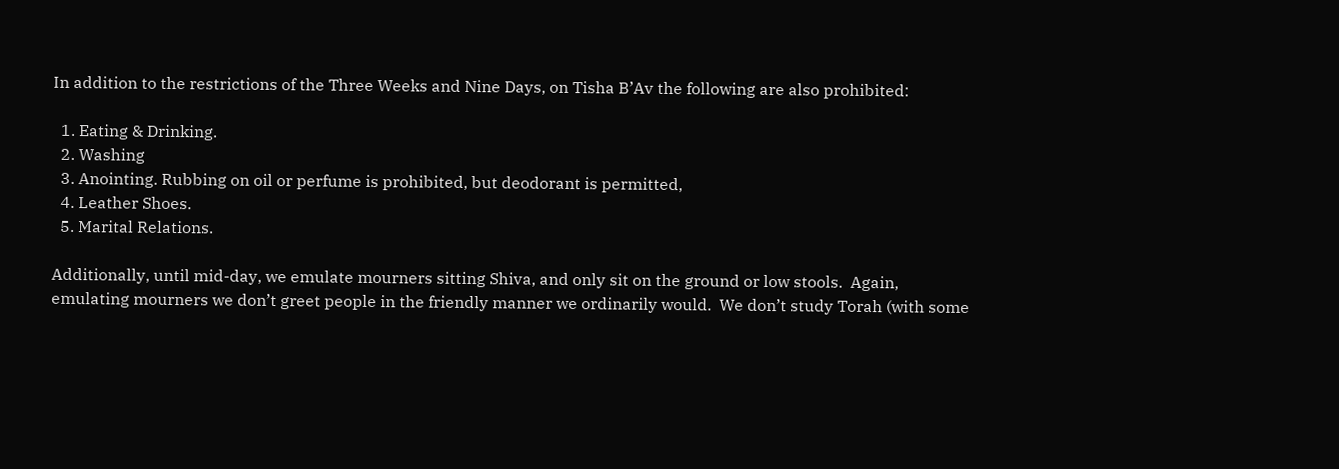In addition to the restrictions of the Three Weeks and Nine Days, on Tisha B’Av the following are also prohibited:

  1. Eating & Drinking.
  2. Washing
  3. Anointing. Rubbing on oil or perfume is prohibited, but deodorant is permitted,
  4. Leather Shoes.
  5. Marital Relations.

Additionally, until mid-day, we emulate mourners sitting Shiva, and only sit on the ground or low stools.  Again, emulating mourners we don’t greet people in the friendly manner we ordinarily would.  We don’t study Torah (with some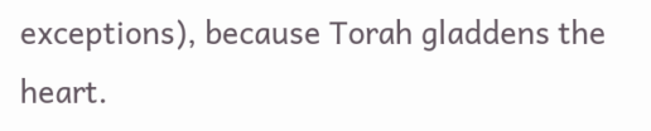exceptions), because Torah gladdens the heart.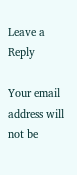Leave a Reply

Your email address will not be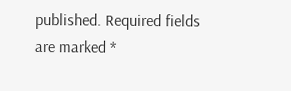published. Required fields are marked *